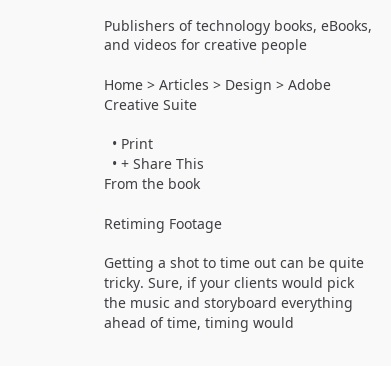Publishers of technology books, eBooks, and videos for creative people

Home > Articles > Design > Adobe Creative Suite

  • Print
  • + Share This
From the book

Retiming Footage

Getting a shot to time out can be quite tricky. Sure, if your clients would pick the music and storyboard everything ahead of time, timing would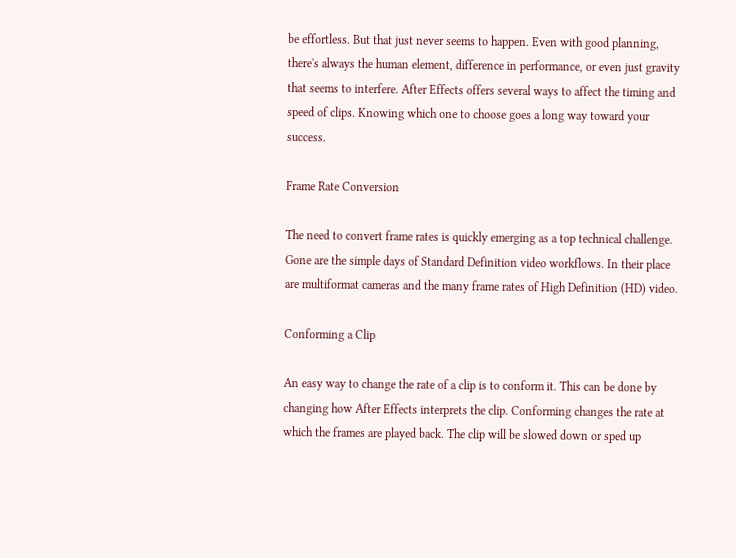be effortless. But that just never seems to happen. Even with good planning, there's always the human element, difference in performance, or even just gravity that seems to interfere. After Effects offers several ways to affect the timing and speed of clips. Knowing which one to choose goes a long way toward your success.

Frame Rate Conversion

The need to convert frame rates is quickly emerging as a top technical challenge. Gone are the simple days of Standard Definition video workflows. In their place are multiformat cameras and the many frame rates of High Definition (HD) video.

Conforming a Clip

An easy way to change the rate of a clip is to conform it. This can be done by changing how After Effects interprets the clip. Conforming changes the rate at which the frames are played back. The clip will be slowed down or sped up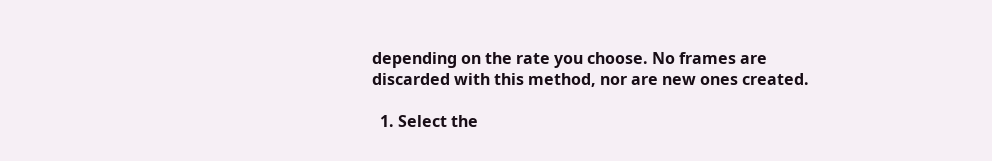depending on the rate you choose. No frames are discarded with this method, nor are new ones created.

  1. Select the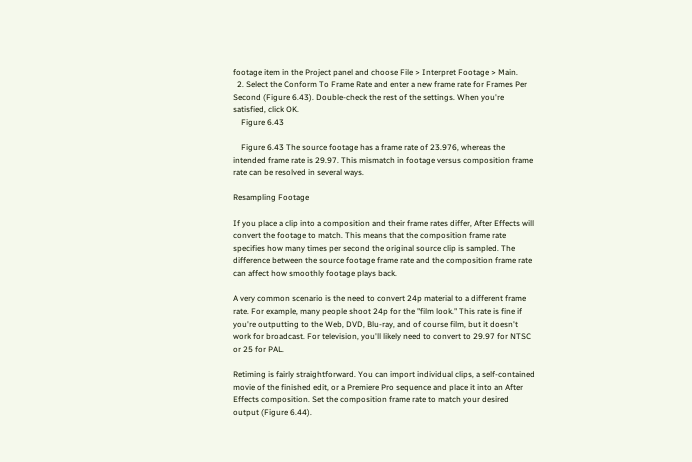footage item in the Project panel and choose File > Interpret Footage > Main.
  2. Select the Conform To Frame Rate and enter a new frame rate for Frames Per Second (Figure 6.43). Double-check the rest of the settings. When you're satisfied, click OK.
    Figure 6.43

    Figure 6.43 The source footage has a frame rate of 23.976, whereas the intended frame rate is 29.97. This mismatch in footage versus composition frame rate can be resolved in several ways.

Resampling Footage

If you place a clip into a composition and their frame rates differ, After Effects will convert the footage to match. This means that the composition frame rate specifies how many times per second the original source clip is sampled. The difference between the source footage frame rate and the composition frame rate can affect how smoothly footage plays back.

A very common scenario is the need to convert 24p material to a different frame rate. For example, many people shoot 24p for the "film look." This rate is fine if you're outputting to the Web, DVD, Blu-ray, and of course film, but it doesn't work for broadcast. For television, you'll likely need to convert to 29.97 for NTSC or 25 for PAL.

Retiming is fairly straightforward. You can import individual clips, a self-contained movie of the finished edit, or a Premiere Pro sequence and place it into an After Effects composition. Set the composition frame rate to match your desired output (Figure 6.44).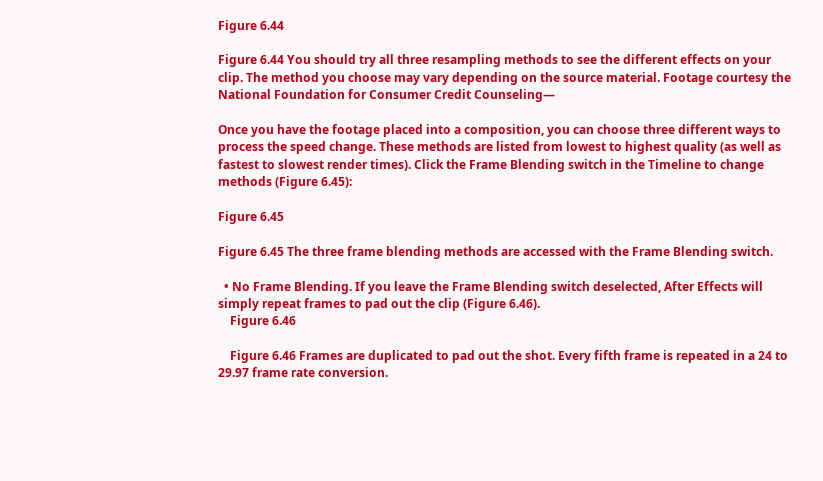Figure 6.44

Figure 6.44 You should try all three resampling methods to see the different effects on your clip. The method you choose may vary depending on the source material. Footage courtesy the National Foundation for Consumer Credit Counseling—

Once you have the footage placed into a composition, you can choose three different ways to process the speed change. These methods are listed from lowest to highest quality (as well as fastest to slowest render times). Click the Frame Blending switch in the Timeline to change methods (Figure 6.45):

Figure 6.45

Figure 6.45 The three frame blending methods are accessed with the Frame Blending switch.

  • No Frame Blending. If you leave the Frame Blending switch deselected, After Effects will simply repeat frames to pad out the clip (Figure 6.46).
    Figure 6.46

    Figure 6.46 Frames are duplicated to pad out the shot. Every fifth frame is repeated in a 24 to 29.97 frame rate conversion.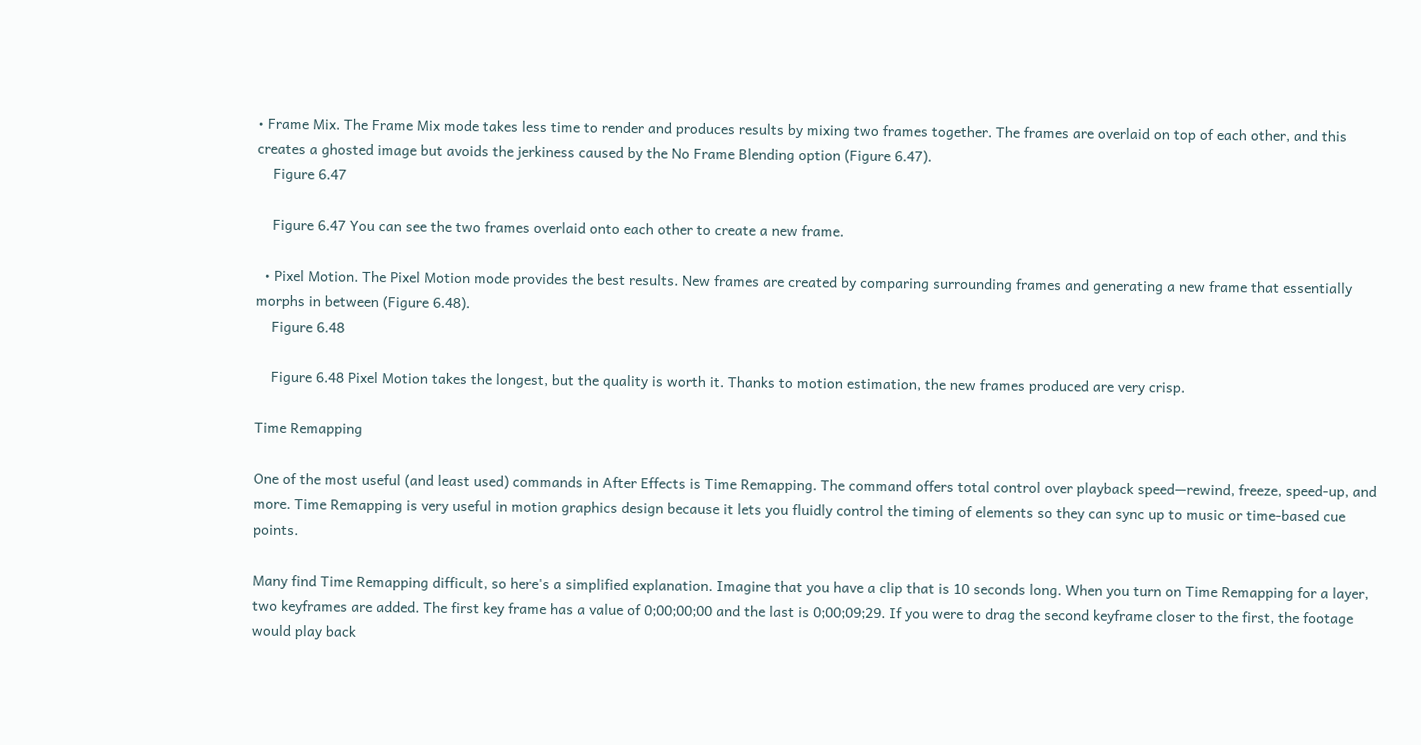• Frame Mix. The Frame Mix mode takes less time to render and produces results by mixing two frames together. The frames are overlaid on top of each other, and this creates a ghosted image but avoids the jerkiness caused by the No Frame Blending option (Figure 6.47).
    Figure 6.47

    Figure 6.47 You can see the two frames overlaid onto each other to create a new frame.

  • Pixel Motion. The Pixel Motion mode provides the best results. New frames are created by comparing surrounding frames and generating a new frame that essentially morphs in between (Figure 6.48).
    Figure 6.48

    Figure 6.48 Pixel Motion takes the longest, but the quality is worth it. Thanks to motion estimation, the new frames produced are very crisp.

Time Remapping

One of the most useful (and least used) commands in After Effects is Time Remapping. The command offers total control over playback speed—rewind, freeze, speed-up, and more. Time Remapping is very useful in motion graphics design because it lets you fluidly control the timing of elements so they can sync up to music or time-based cue points.

Many find Time Remapping difficult, so here's a simplified explanation. Imagine that you have a clip that is 10 seconds long. When you turn on Time Remapping for a layer, two keyframes are added. The first key frame has a value of 0;00;00;00 and the last is 0;00;09;29. If you were to drag the second keyframe closer to the first, the footage would play back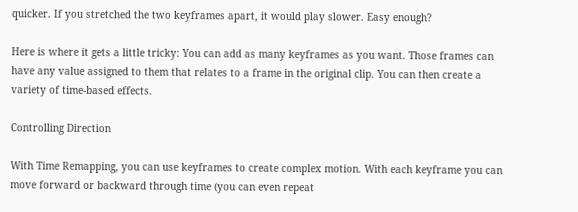quicker. If you stretched the two keyframes apart, it would play slower. Easy enough?

Here is where it gets a little tricky: You can add as many keyframes as you want. Those frames can have any value assigned to them that relates to a frame in the original clip. You can then create a variety of time-based effects.

Controlling Direction

With Time Remapping, you can use keyframes to create complex motion. With each keyframe you can move forward or backward through time (you can even repeat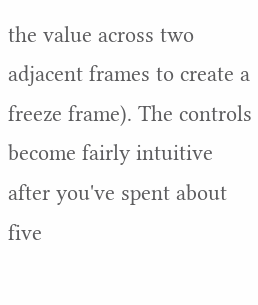the value across two adjacent frames to create a freeze frame). The controls become fairly intuitive after you've spent about five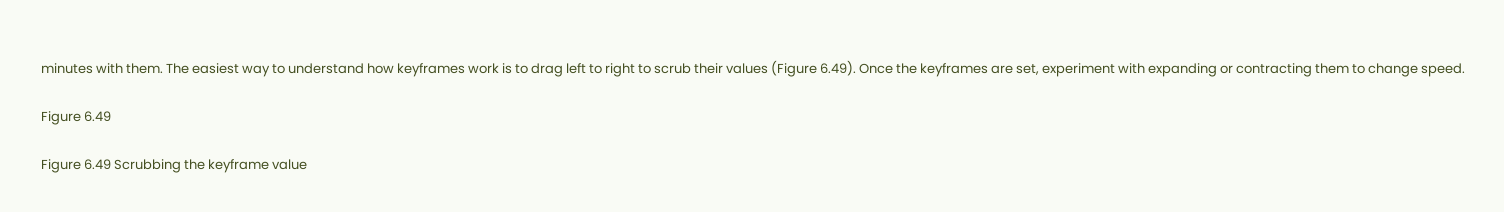minutes with them. The easiest way to understand how keyframes work is to drag left to right to scrub their values (Figure 6.49). Once the keyframes are set, experiment with expanding or contracting them to change speed.

Figure 6.49

Figure 6.49 Scrubbing the keyframe value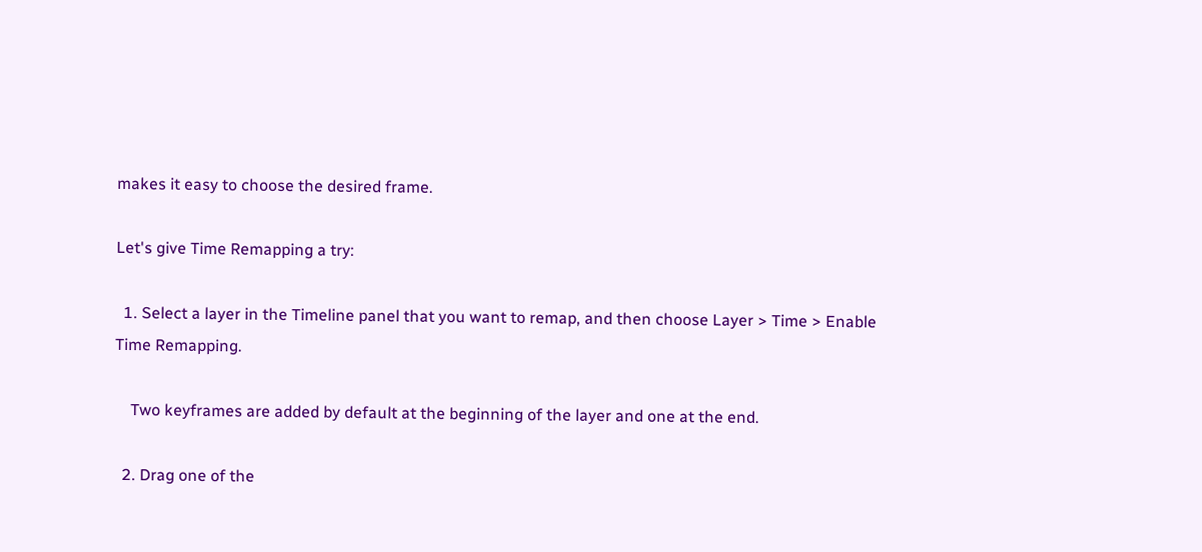makes it easy to choose the desired frame.

Let's give Time Remapping a try:

  1. Select a layer in the Timeline panel that you want to remap, and then choose Layer > Time > Enable Time Remapping.

    Two keyframes are added by default at the beginning of the layer and one at the end.

  2. Drag one of the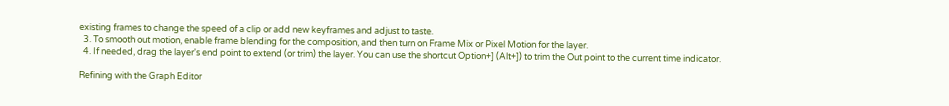existing frames to change the speed of a clip or add new keyframes and adjust to taste.
  3. To smooth out motion, enable frame blending for the composition, and then turn on Frame Mix or Pixel Motion for the layer.
  4. If needed, drag the layer's end point to extend (or trim) the layer. You can use the shortcut Option+] (Alt+]) to trim the Out point to the current time indicator.

Refining with the Graph Editor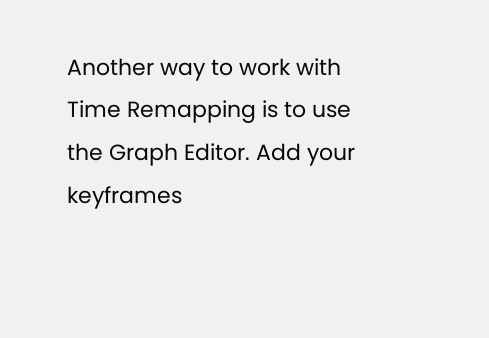Another way to work with Time Remapping is to use the Graph Editor. Add your keyframes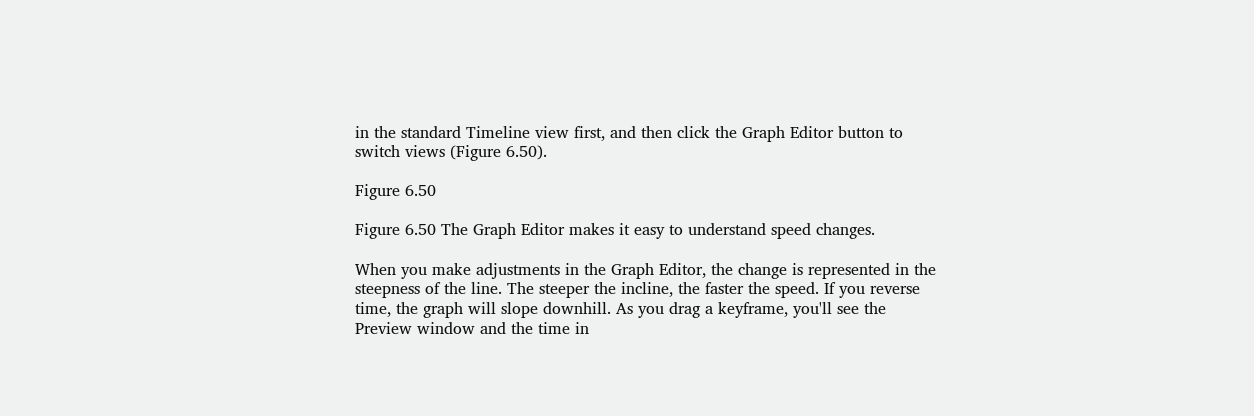in the standard Timeline view first, and then click the Graph Editor button to switch views (Figure 6.50).

Figure 6.50

Figure 6.50 The Graph Editor makes it easy to understand speed changes.

When you make adjustments in the Graph Editor, the change is represented in the steepness of the line. The steeper the incline, the faster the speed. If you reverse time, the graph will slope downhill. As you drag a keyframe, you'll see the Preview window and the time in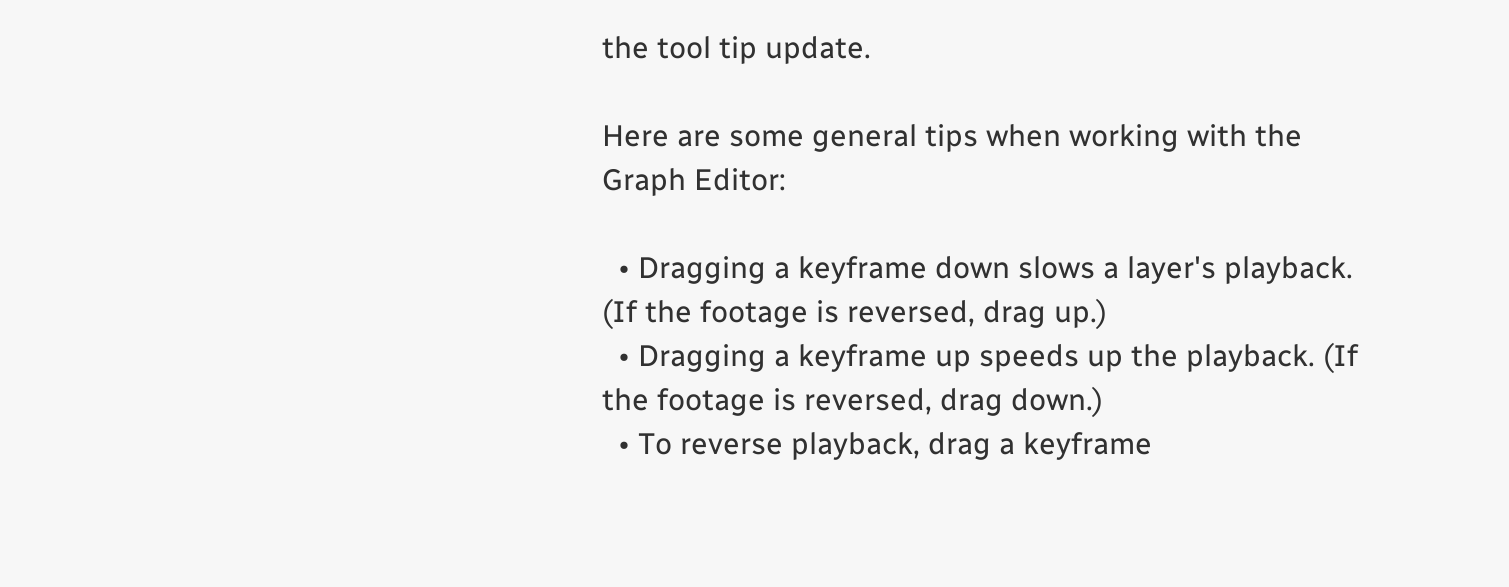the tool tip update.

Here are some general tips when working with the Graph Editor:

  • Dragging a keyframe down slows a layer's playback. (If the footage is reversed, drag up.)
  • Dragging a keyframe up speeds up the playback. (If the footage is reversed, drag down.)
  • To reverse playback, drag a keyframe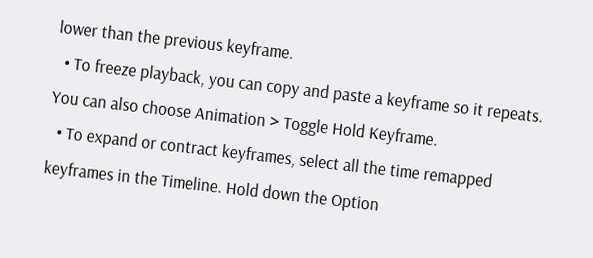lower than the previous keyframe.
  • To freeze playback, you can copy and paste a keyframe so it repeats. You can also choose Animation > Toggle Hold Keyframe.
  • To expand or contract keyframes, select all the time remapped keyframes in the Timeline. Hold down the Option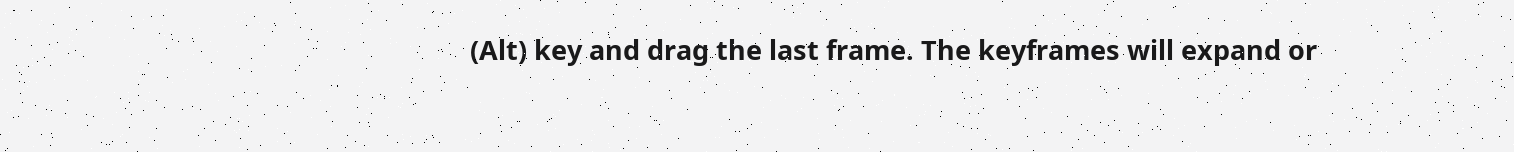(Alt) key and drag the last frame. The keyframes will expand or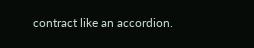contract like an accordion.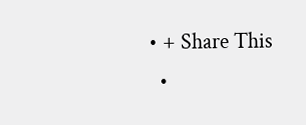• + Share This
  •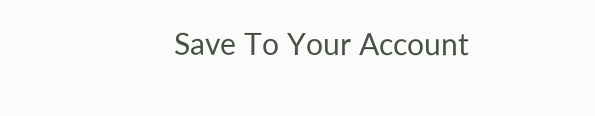Save To Your Account